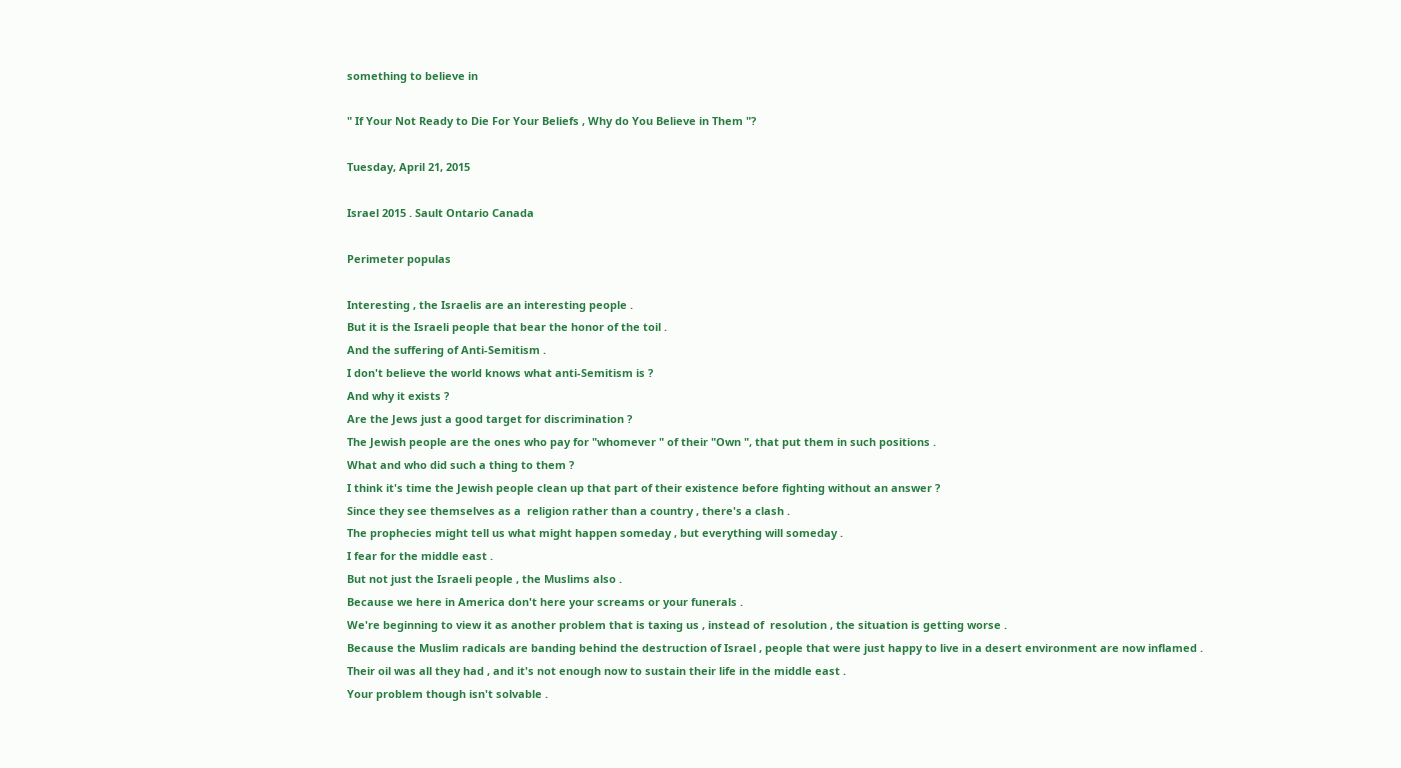something to believe in

" If Your Not Ready to Die For Your Beliefs , Why do You Believe in Them "?

Tuesday, April 21, 2015

Israel 2015 . Sault Ontario Canada

Perimeter populas

Interesting , the Israelis are an interesting people .
But it is the Israeli people that bear the honor of the toil .
And the suffering of Anti-Semitism .
I don't believe the world knows what anti-Semitism is ?
And why it exists ?
Are the Jews just a good target for discrimination ?
The Jewish people are the ones who pay for "whomever " of their "Own ", that put them in such positions .
What and who did such a thing to them ?
I think it's time the Jewish people clean up that part of their existence before fighting without an answer ?
Since they see themselves as a  religion rather than a country , there's a clash .
The prophecies might tell us what might happen someday , but everything will someday .
I fear for the middle east .
But not just the Israeli people , the Muslims also .
Because we here in America don't here your screams or your funerals .
We're beginning to view it as another problem that is taxing us , instead of  resolution , the situation is getting worse .
Because the Muslim radicals are banding behind the destruction of Israel , people that were just happy to live in a desert environment are now inflamed .
Their oil was all they had , and it's not enough now to sustain their life in the middle east .
Your problem though isn't solvable .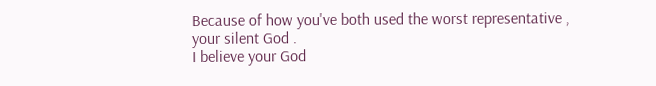Because of how you've both used the worst representative , your silent God .
I believe your God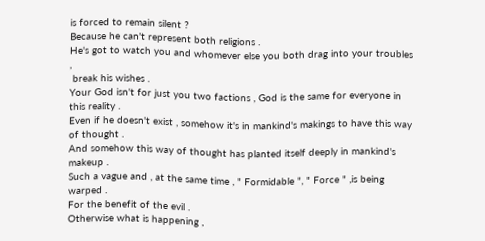is forced to remain silent ?
Because he can't represent both religions .
He's got to watch you and whomever else you both drag into your troubles ,
 break his wishes .
Your God isn't for just you two factions , God is the same for everyone in this reality .
Even if he doesn't exist , somehow it's in mankind's makings to have this way of thought .
And somehow this way of thought has planted itself deeply in mankind's makeup .
Such a vague and , at the same time , " Formidable ", " Force " ,is being warped .
For the benefit of the evil .
Otherwise what is happening ,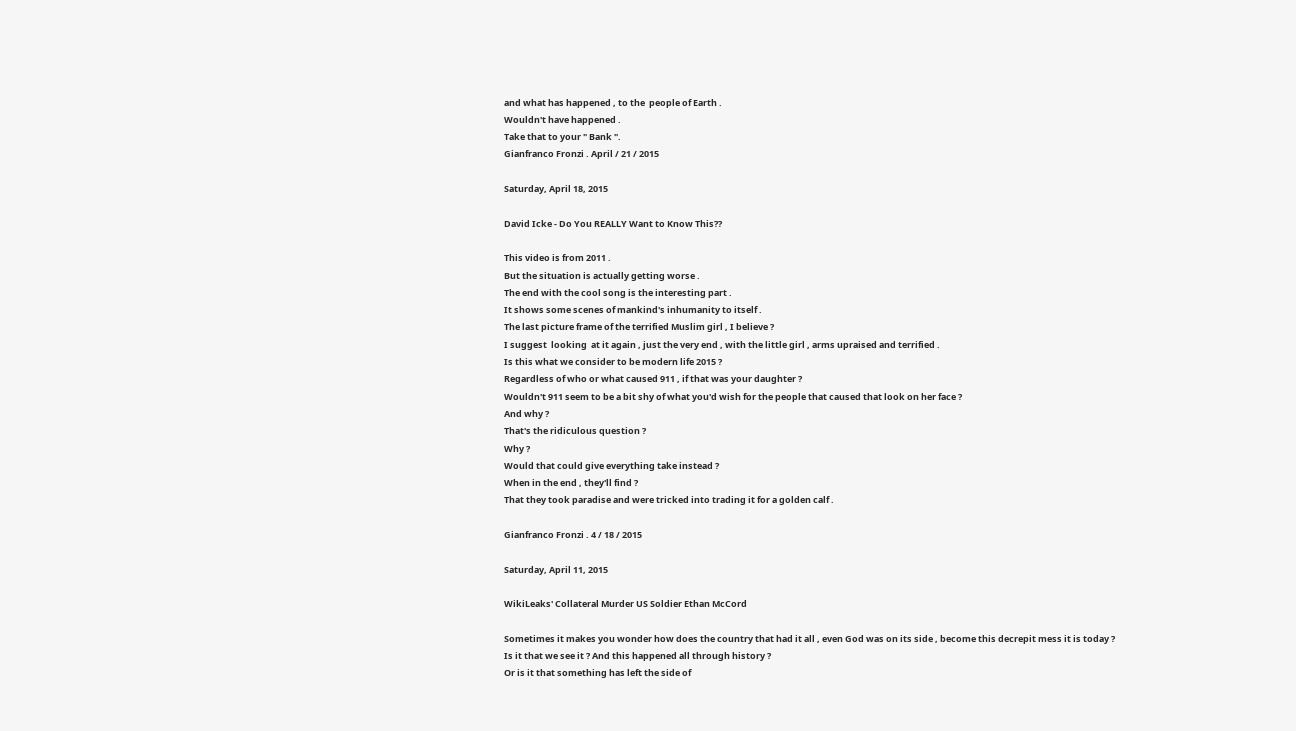and what has happened , to the  people of Earth .
Wouldn't have happened .
Take that to your " Bank ".
Gianfranco Fronzi . April / 21 / 2015

Saturday, April 18, 2015

David Icke - Do You REALLY Want to Know This??

This video is from 2011 .
But the situation is actually getting worse .
The end with the cool song is the interesting part .
It shows some scenes of mankind's inhumanity to itself .
The last picture frame of the terrified Muslim girl , I believe ?
I suggest  looking  at it again , just the very end , with the little girl , arms upraised and terrified .
Is this what we consider to be modern life 2015 ?
Regardless of who or what caused 911 , if that was your daughter ?
Wouldn't 911 seem to be a bit shy of what you'd wish for the people that caused that look on her face ?
And why ?
That's the ridiculous question ?
Why ?
Would that could give everything take instead ?
When in the end , they'll find ?
That they took paradise and were tricked into trading it for a golden calf .

Gianfranco Fronzi . 4 / 18 / 2015

Saturday, April 11, 2015

WikiLeaks' Collateral Murder US Soldier Ethan McCord

Sometimes it makes you wonder how does the country that had it all , even God was on its side , become this decrepit mess it is today ?
Is it that we see it ? And this happened all through history ?
Or is it that something has left the side of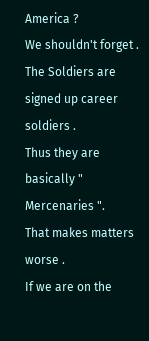America ?
We shouldn't forget .
The Soldiers are signed up career soldiers .
Thus they are basically " Mercenaries ".
That makes matters worse .
If we are on the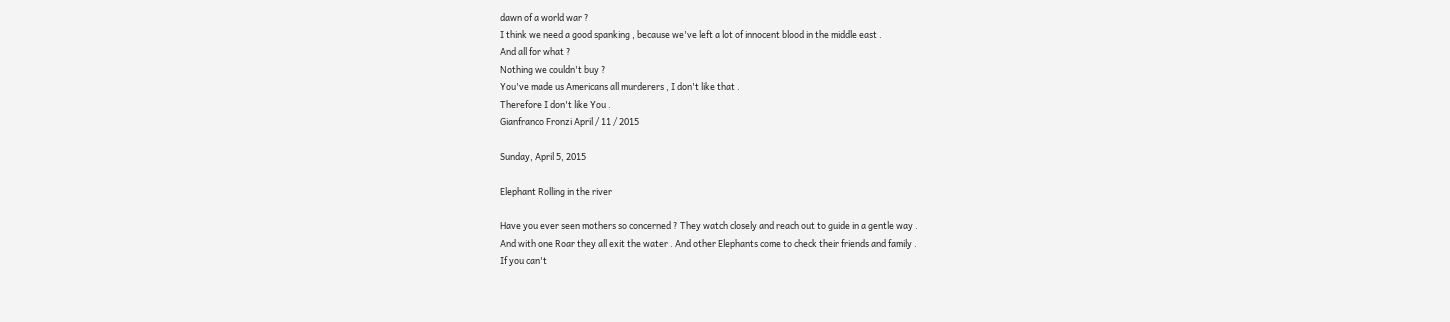dawn of a world war ?
I think we need a good spanking , because we've left a lot of innocent blood in the middle east .
And all for what ?
Nothing we couldn't buy ?
You've made us Americans all murderers , I don't like that .
Therefore I don't like You .
Gianfranco Fronzi April / 11 / 2015

Sunday, April 5, 2015

Elephant Rolling in the river

Have you ever seen mothers so concerned ? They watch closely and reach out to guide in a gentle way .
And with one Roar they all exit the water . And other Elephants come to check their friends and family .
If you can't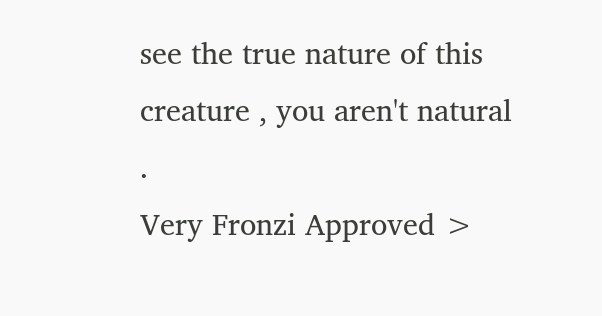see the true nature of this creature , you aren't natural .
Very Fronzi Approved >